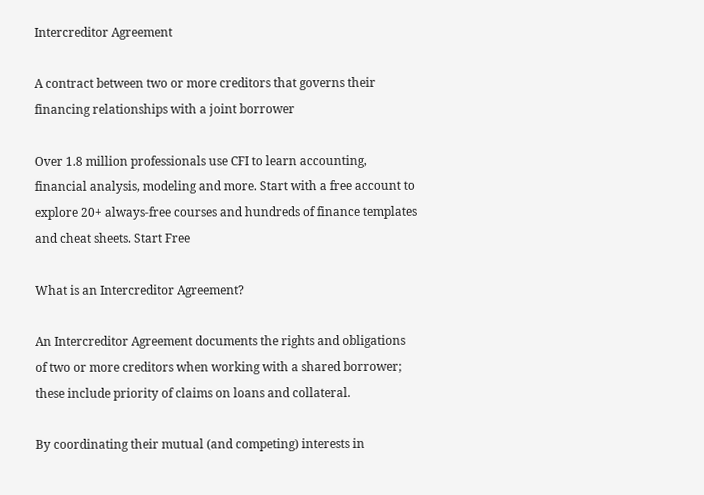Intercreditor Agreement

A contract between two or more creditors that governs their financing relationships with a joint borrower

Over 1.8 million professionals use CFI to learn accounting, financial analysis, modeling and more. Start with a free account to explore 20+ always-free courses and hundreds of finance templates and cheat sheets. Start Free

What is an Intercreditor Agreement?

An Intercreditor Agreement documents the rights and obligations of two or more creditors when working with a shared borrower; these include priority of claims on loans and collateral.

By coordinating their mutual (and competing) interests in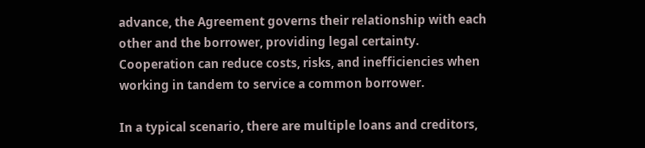advance, the Agreement governs their relationship with each other and the borrower, providing legal certainty.  Cooperation can reduce costs, risks, and inefficiencies when working in tandem to service a common borrower.

In a typical scenario, there are multiple loans and creditors,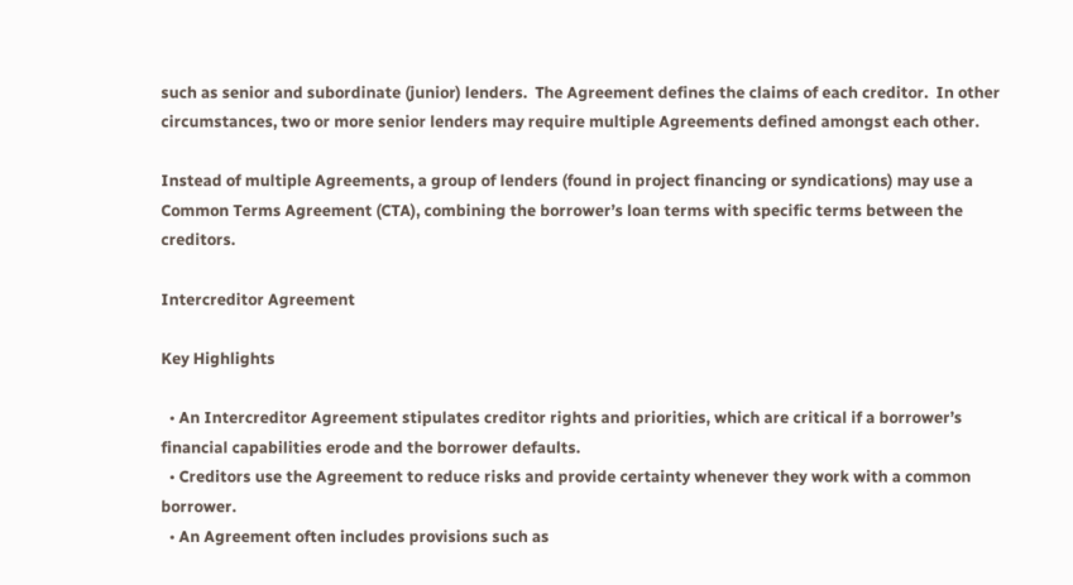such as senior and subordinate (junior) lenders.  The Agreement defines the claims of each creditor.  In other circumstances, two or more senior lenders may require multiple Agreements defined amongst each other.

Instead of multiple Agreements, a group of lenders (found in project financing or syndications) may use a Common Terms Agreement (CTA), combining the borrower’s loan terms with specific terms between the creditors.

Intercreditor Agreement

Key Highlights

  • An Intercreditor Agreement stipulates creditor rights and priorities, which are critical if a borrower’s financial capabilities erode and the borrower defaults.
  • Creditors use the Agreement to reduce risks and provide certainty whenever they work with a common borrower.
  • An Agreement often includes provisions such as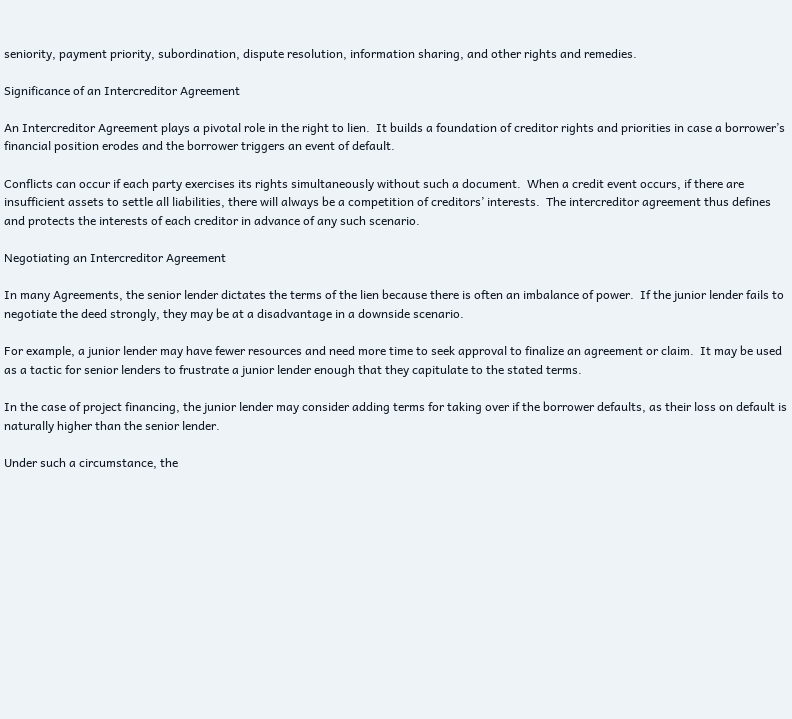seniority, payment priority, subordination, dispute resolution, information sharing, and other rights and remedies.

Significance of an Intercreditor Agreement

An Intercreditor Agreement plays a pivotal role in the right to lien.  It builds a foundation of creditor rights and priorities in case a borrower’s financial position erodes and the borrower triggers an event of default.

Conflicts can occur if each party exercises its rights simultaneously without such a document.  When a credit event occurs, if there are insufficient assets to settle all liabilities, there will always be a competition of creditors’ interests.  The intercreditor agreement thus defines and protects the interests of each creditor in advance of any such scenario.

Negotiating an Intercreditor Agreement

In many Agreements, the senior lender dictates the terms of the lien because there is often an imbalance of power.  If the junior lender fails to negotiate the deed strongly, they may be at a disadvantage in a downside scenario.

For example, a junior lender may have fewer resources and need more time to seek approval to finalize an agreement or claim.  It may be used as a tactic for senior lenders to frustrate a junior lender enough that they capitulate to the stated terms.

In the case of project financing, the junior lender may consider adding terms for taking over if the borrower defaults, as their loss on default is naturally higher than the senior lender.

Under such a circumstance, the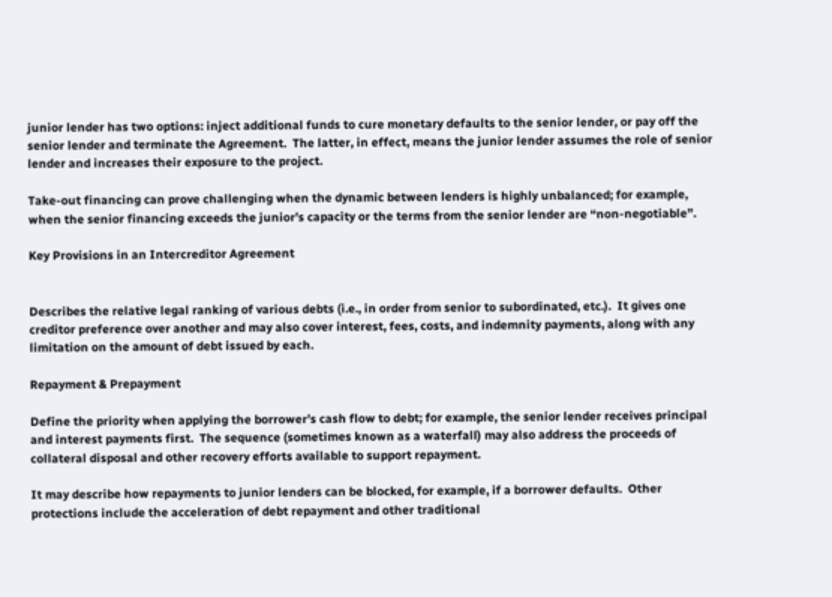junior lender has two options: inject additional funds to cure monetary defaults to the senior lender, or pay off the senior lender and terminate the Agreement.  The latter, in effect, means the junior lender assumes the role of senior lender and increases their exposure to the project.

Take-out financing can prove challenging when the dynamic between lenders is highly unbalanced; for example, when the senior financing exceeds the junior’s capacity or the terms from the senior lender are “non-negotiable”.

Key Provisions in an Intercreditor Agreement


Describes the relative legal ranking of various debts (i.e., in order from senior to subordinated, etc.).  It gives one creditor preference over another and may also cover interest, fees, costs, and indemnity payments, along with any limitation on the amount of debt issued by each.

Repayment & Prepayment

Define the priority when applying the borrower’s cash flow to debt; for example, the senior lender receives principal and interest payments first.  The sequence (sometimes known as a waterfall) may also address the proceeds of collateral disposal and other recovery efforts available to support repayment.

It may describe how repayments to junior lenders can be blocked, for example, if a borrower defaults.  Other protections include the acceleration of debt repayment and other traditional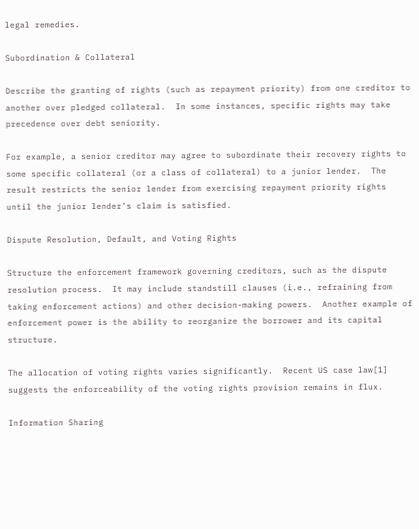legal remedies.

Subordination & Collateral

Describe the granting of rights (such as repayment priority) from one creditor to another over pledged collateral.  In some instances, specific rights may take precedence over debt seniority.

For example, a senior creditor may agree to subordinate their recovery rights to some specific collateral (or a class of collateral) to a junior lender.  The result restricts the senior lender from exercising repayment priority rights until the junior lender’s claim is satisfied.

Dispute Resolution, Default, and Voting Rights

Structure the enforcement framework governing creditors, such as the dispute resolution process.  It may include standstill clauses (i.e., refraining from taking enforcement actions) and other decision-making powers.  Another example of enforcement power is the ability to reorganize the borrower and its capital structure.

The allocation of voting rights varies significantly.  Recent US case law[1] suggests the enforceability of the voting rights provision remains in flux.

Information Sharing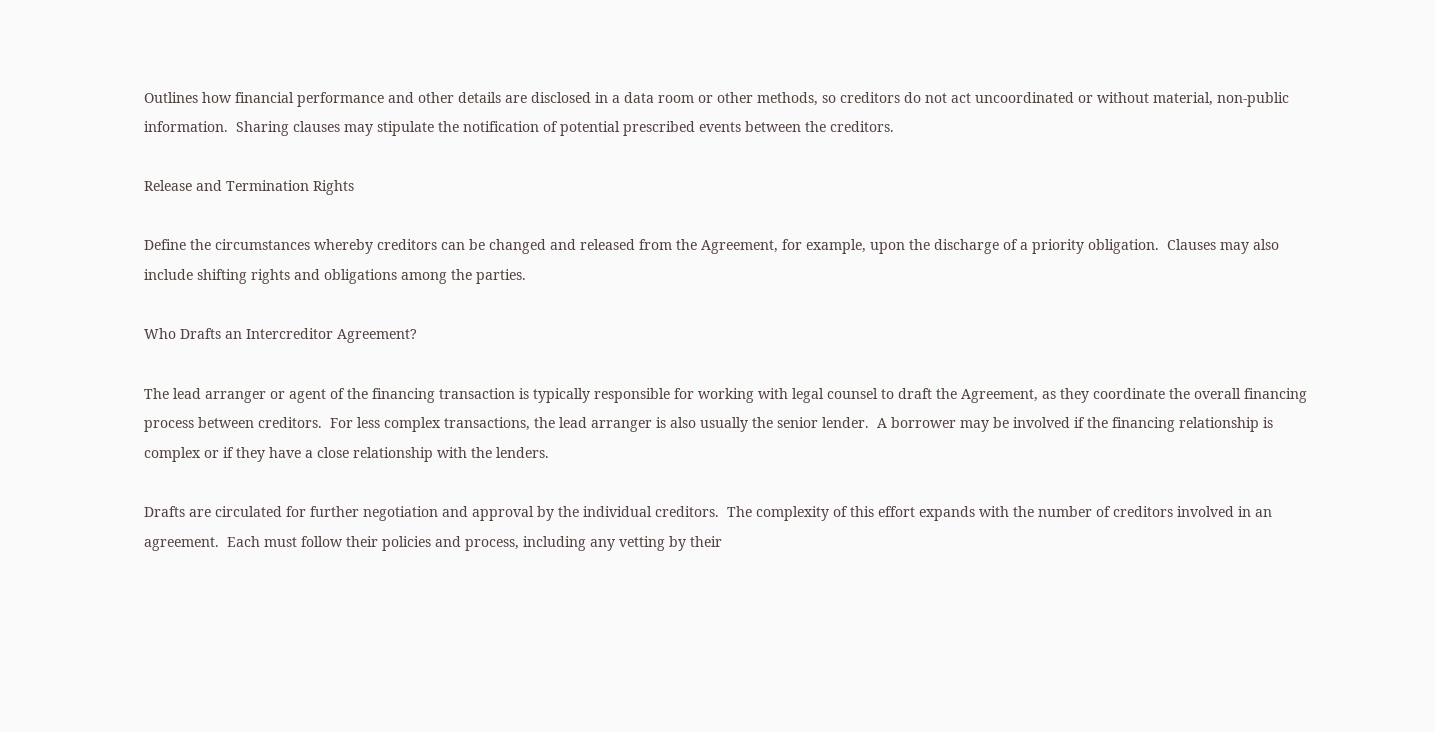Outlines how financial performance and other details are disclosed in a data room or other methods, so creditors do not act uncoordinated or without material, non-public information.  Sharing clauses may stipulate the notification of potential prescribed events between the creditors.

Release and Termination Rights

Define the circumstances whereby creditors can be changed and released from the Agreement, for example, upon the discharge of a priority obligation.  Clauses may also include shifting rights and obligations among the parties.

Who Drafts an Intercreditor Agreement?

The lead arranger or agent of the financing transaction is typically responsible for working with legal counsel to draft the Agreement, as they coordinate the overall financing process between creditors.  For less complex transactions, the lead arranger is also usually the senior lender.  A borrower may be involved if the financing relationship is complex or if they have a close relationship with the lenders.

Drafts are circulated for further negotiation and approval by the individual creditors.  The complexity of this effort expands with the number of creditors involved in an agreement.  Each must follow their policies and process, including any vetting by their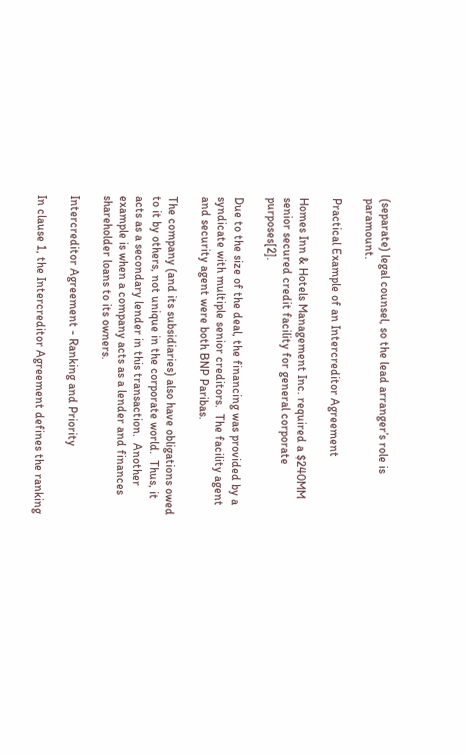(separate) legal counsel, so the lead arranger’s role is paramount.

Practical Example of an Intercreditor Agreement

Homes Inn & Hotels Management Inc. required a $240MM senior secured credit facility for general corporate purposes[2].

Due to the size of the deal, the financing was provided by a syndicate with multiple senior creditors.  The facility agent and security agent were both BNP Paribas.

The company (and its subsidiaries) also have obligations owed to it by others, not unique in the corporate world.  Thus, it acts as a secondary lender in this transaction.  Another example is when a company acts as a lender and finances shareholder loans to its owners.

Intercreditor Agreement - Ranking and Priority

In clause 1, the Intercreditor Agreement defines the ranking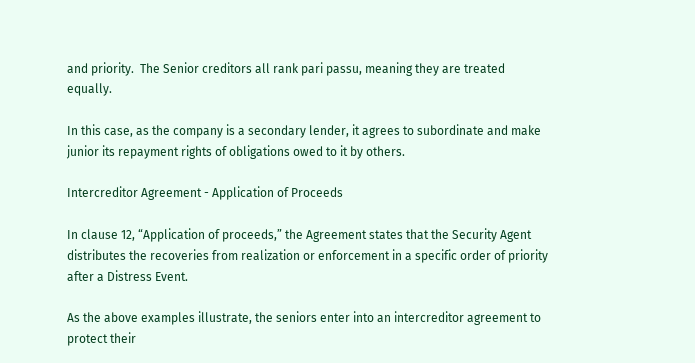and priority.  The Senior creditors all rank pari passu, meaning they are treated equally.

In this case, as the company is a secondary lender, it agrees to subordinate and make junior its repayment rights of obligations owed to it by others.

Intercreditor Agreement - Application of Proceeds

In clause 12, “Application of proceeds,” the Agreement states that the Security Agent distributes the recoveries from realization or enforcement in a specific order of priority after a Distress Event.

As the above examples illustrate, the seniors enter into an intercreditor agreement to protect their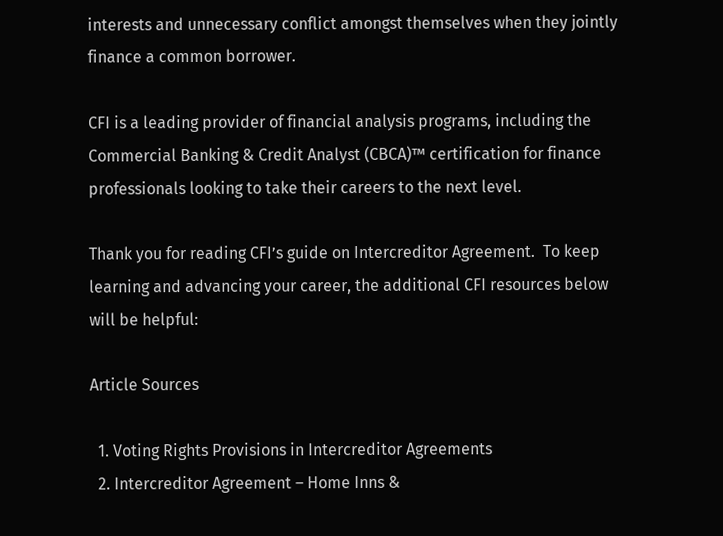interests and unnecessary conflict amongst themselves when they jointly finance a common borrower.

CFI is a leading provider of financial analysis programs, including the Commercial Banking & Credit Analyst (CBCA)™ certification for finance professionals looking to take their careers to the next level.

Thank you for reading CFI’s guide on Intercreditor Agreement.  To keep learning and advancing your career, the additional CFI resources below will be helpful:

Article Sources

  1. Voting Rights Provisions in Intercreditor Agreements
  2. Intercreditor Agreement – Home Inns &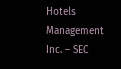Hotels Management Inc. – SEC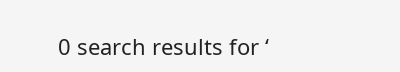0 search results for ‘